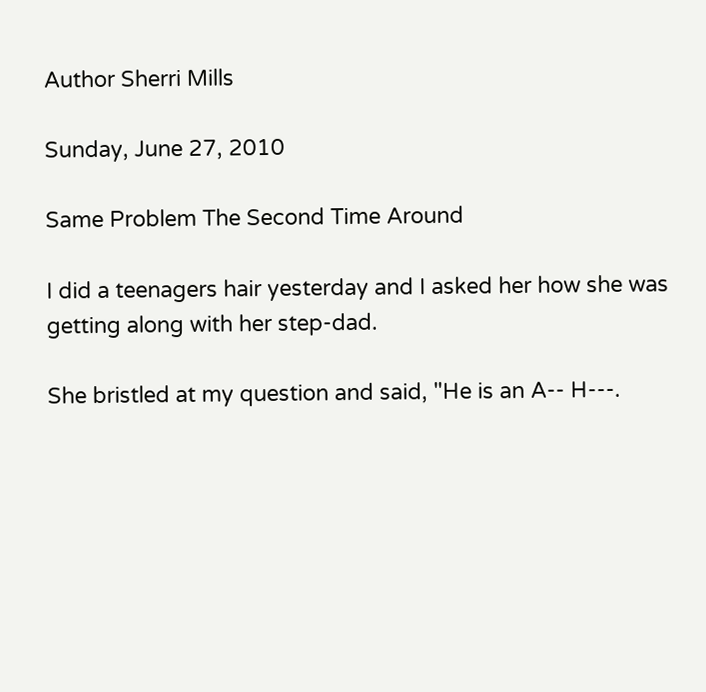Author Sherri Mills

Sunday, June 27, 2010

Same Problem The Second Time Around

I did a teenagers hair yesterday and I asked her how she was getting along with her step-dad.

She bristled at my question and said, "He is an A-- H---.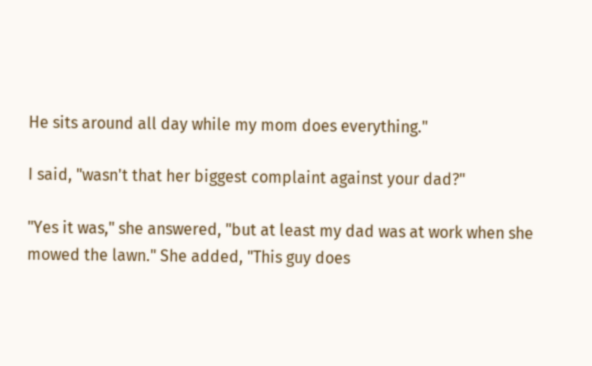He sits around all day while my mom does everything."

I said, "wasn't that her biggest complaint against your dad?"

"Yes it was," she answered, "but at least my dad was at work when she mowed the lawn." She added, "This guy does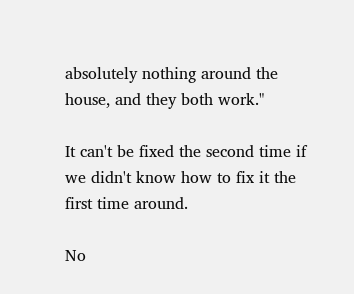absolutely nothing around the house, and they both work."

It can't be fixed the second time if we didn't know how to fix it the first time around.

No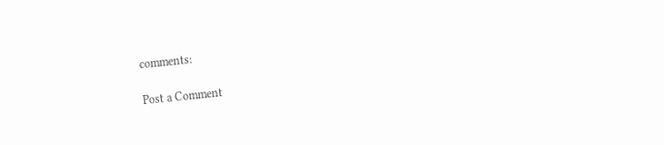comments:

Post a Comment